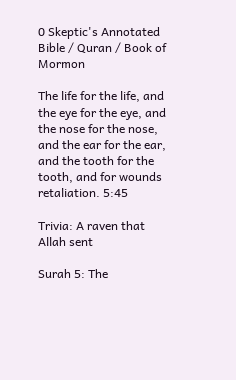0 Skeptic's Annotated Bible / Quran / Book of Mormon

The life for the life, and the eye for the eye, and the nose for the nose, and the ear for the ear, and the tooth for the tooth, and for wounds retaliation. 5:45

Trivia: A raven that Allah sent

Surah 5: The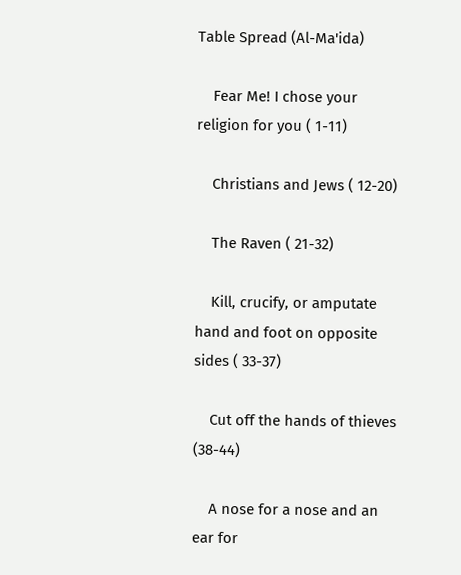Table Spread (Al-Ma'ida)

    Fear Me! I chose your religion for you ( 1-11)

    Christians and Jews ( 12-20)

    The Raven ( 21-32)

    Kill, crucify, or amputate hand and foot on opposite sides ( 33-37)

    Cut off the hands of thieves (38-44)

    A nose for a nose and an ear for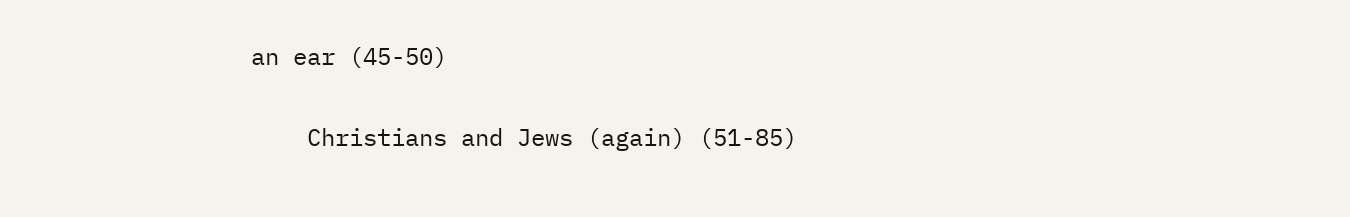an ear (45-50)

    Christians and Jews (again) (51-85)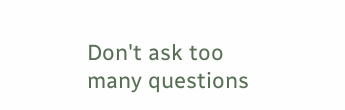Don't ask too many questions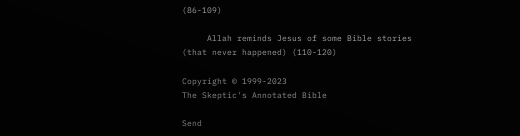(86-109)

     Allah reminds Jesus of some Bible stories (that never happened) (110-120)

Copyright © 1999-2023
The Skeptic's Annotated Bible

Send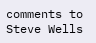comments to Steve Wells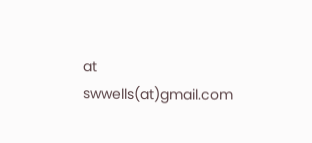at swwells(at)gmail.com